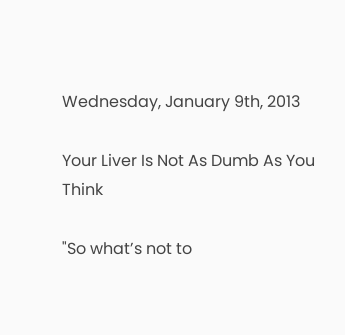Wednesday, January 9th, 2013

Your Liver Is Not As Dumb As You Think

"So what’s not to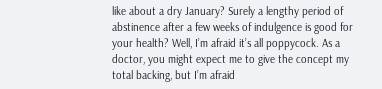like about a dry January? Surely a lengthy period of abstinence after a few weeks of indulgence is good for your health? Well, I’m afraid it’s all poppycock. As a doctor, you might expect me to give the concept my total backing, but I’m afraid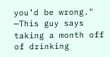you’d be wrong."
—This guy says taking a month off of drinking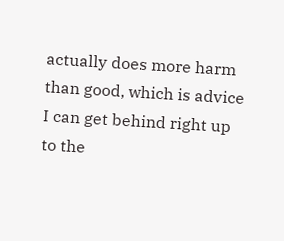actually does more harm than good, which is advice I can get behind right up to the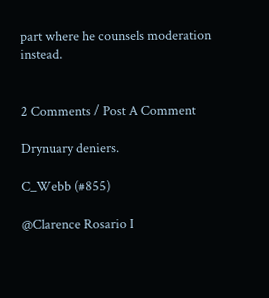part where he counsels moderation instead.


2 Comments / Post A Comment

Drynuary deniers.

C_Webb (#855)

@Clarence Rosario I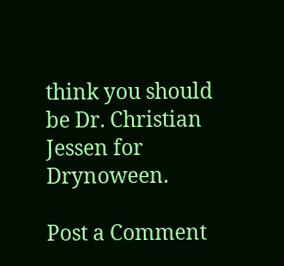think you should be Dr. Christian Jessen for Drynoween.

Post a Comment